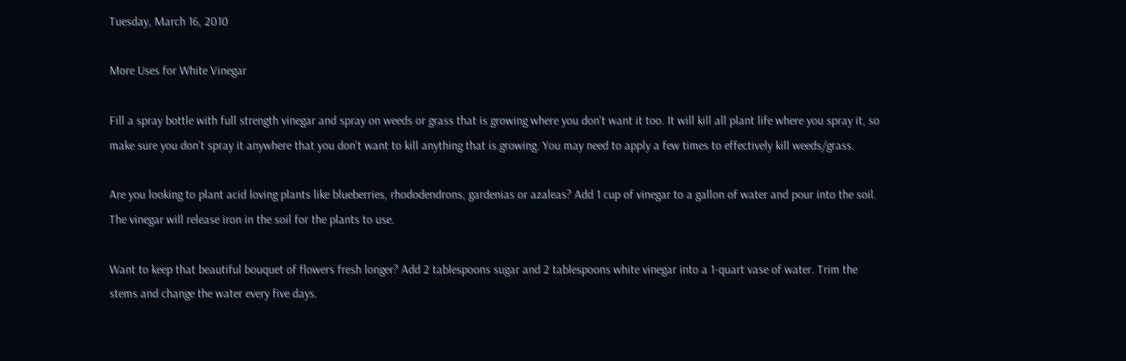Tuesday, March 16, 2010

More Uses for White Vinegar

Fill a spray bottle with full strength vinegar and spray on weeds or grass that is growing where you don’t want it too. It will kill all plant life where you spray it, so make sure you don’t spray it anywhere that you don’t want to kill anything that is growing. You may need to apply a few times to effectively kill weeds/grass.

Are you looking to plant acid loving plants like blueberries, rhododendrons, gardenias or azaleas? Add 1 cup of vinegar to a gallon of water and pour into the soil. The vinegar will release iron in the soil for the plants to use.

Want to keep that beautiful bouquet of flowers fresh longer? Add 2 tablespoons sugar and 2 tablespoons white vinegar into a 1-quart vase of water. Trim the stems and change the water every five days.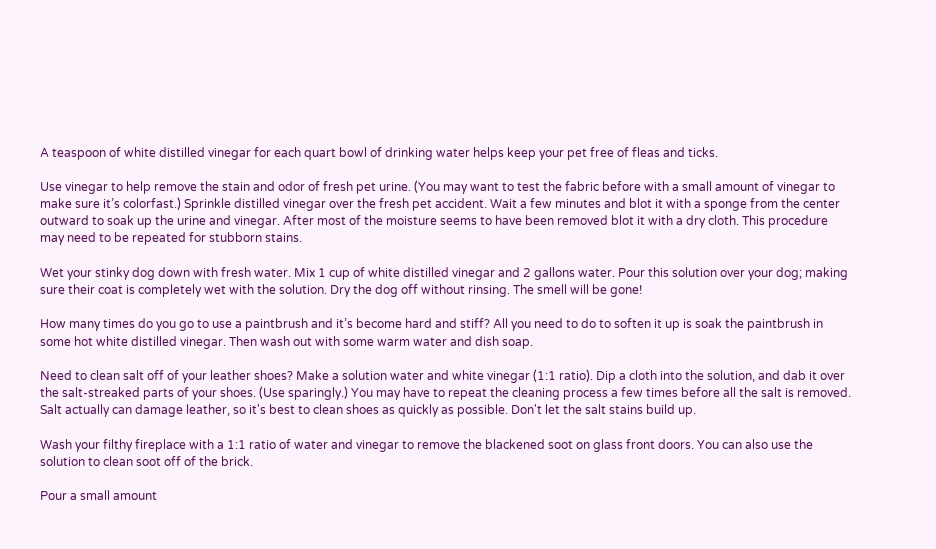A teaspoon of white distilled vinegar for each quart bowl of drinking water helps keep your pet free of fleas and ticks.

Use vinegar to help remove the stain and odor of fresh pet urine. (You may want to test the fabric before with a small amount of vinegar to make sure it’s colorfast.) Sprinkle distilled vinegar over the fresh pet accident. Wait a few minutes and blot it with a sponge from the center outward to soak up the urine and vinegar. After most of the moisture seems to have been removed blot it with a dry cloth. This procedure may need to be repeated for stubborn stains.

Wet your stinky dog down with fresh water. Mix 1 cup of white distilled vinegar and 2 gallons water. Pour this solution over your dog; making sure their coat is completely wet with the solution. Dry the dog off without rinsing. The smell will be gone!

How many times do you go to use a paintbrush and it’s become hard and stiff? All you need to do to soften it up is soak the paintbrush in some hot white distilled vinegar. Then wash out with some warm water and dish soap.

Need to clean salt off of your leather shoes? Make a solution water and white vinegar (1:1 ratio). Dip a cloth into the solution, and dab it over the salt-streaked parts of your shoes. (Use sparingly.) You may have to repeat the cleaning process a few times before all the salt is removed. Salt actually can damage leather, so it's best to clean shoes as quickly as possible. Don't let the salt stains build up.

Wash your filthy fireplace with a 1:1 ratio of water and vinegar to remove the blackened soot on glass front doors. You can also use the solution to clean soot off of the brick.

Pour a small amount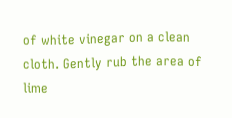of white vinegar on a clean cloth. Gently rub the area of lime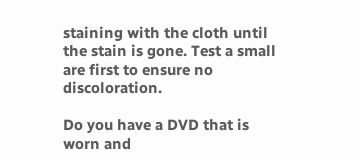staining with the cloth until the stain is gone. Test a small are first to ensure no discoloration.

Do you have a DVD that is worn and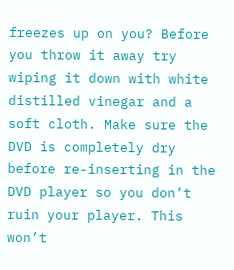freezes up on you? Before you throw it away try wiping it down with white distilled vinegar and a soft cloth. Make sure the DVD is completely dry before re-inserting in the DVD player so you don’t ruin your player. This won’t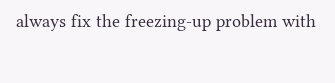always fix the freezing-up problem with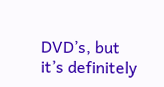DVD’s, but it’s definitely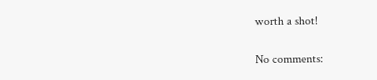worth a shot!

No comments: